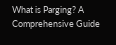What is Parging? A Comprehensive Guide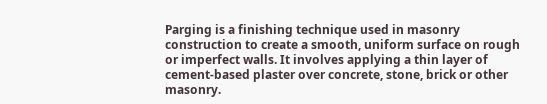Parging is a finishing technique used in masonry construction to create a smooth, uniform surface on rough or imperfect walls. It involves applying a thin layer of cement-based plaster over concrete, stone, brick or other masonry.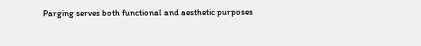Parging serves both functional and aesthetic purposes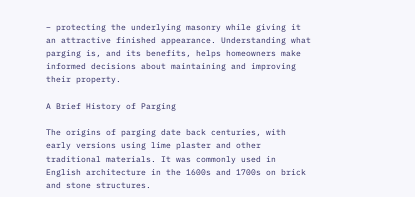– protecting the underlying masonry while giving it an attractive finished appearance. Understanding what parging is, and its benefits, helps homeowners make informed decisions about maintaining and improving their property.

A Brief History of Parging

The origins of parging date back centuries, with early versions using lime plaster and other traditional materials. It was commonly used in English architecture in the 1600s and 1700s on brick and stone structures.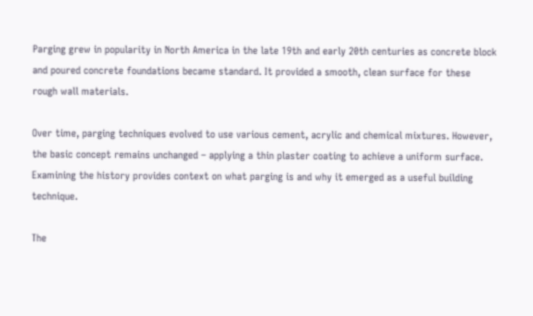Parging grew in popularity in North America in the late 19th and early 20th centuries as concrete block and poured concrete foundations became standard. It provided a smooth, clean surface for these rough wall materials.

Over time, parging techniques evolved to use various cement, acrylic and chemical mixtures. However, the basic concept remains unchanged – applying a thin plaster coating to achieve a uniform surface. Examining the history provides context on what parging is and why it emerged as a useful building technique.

The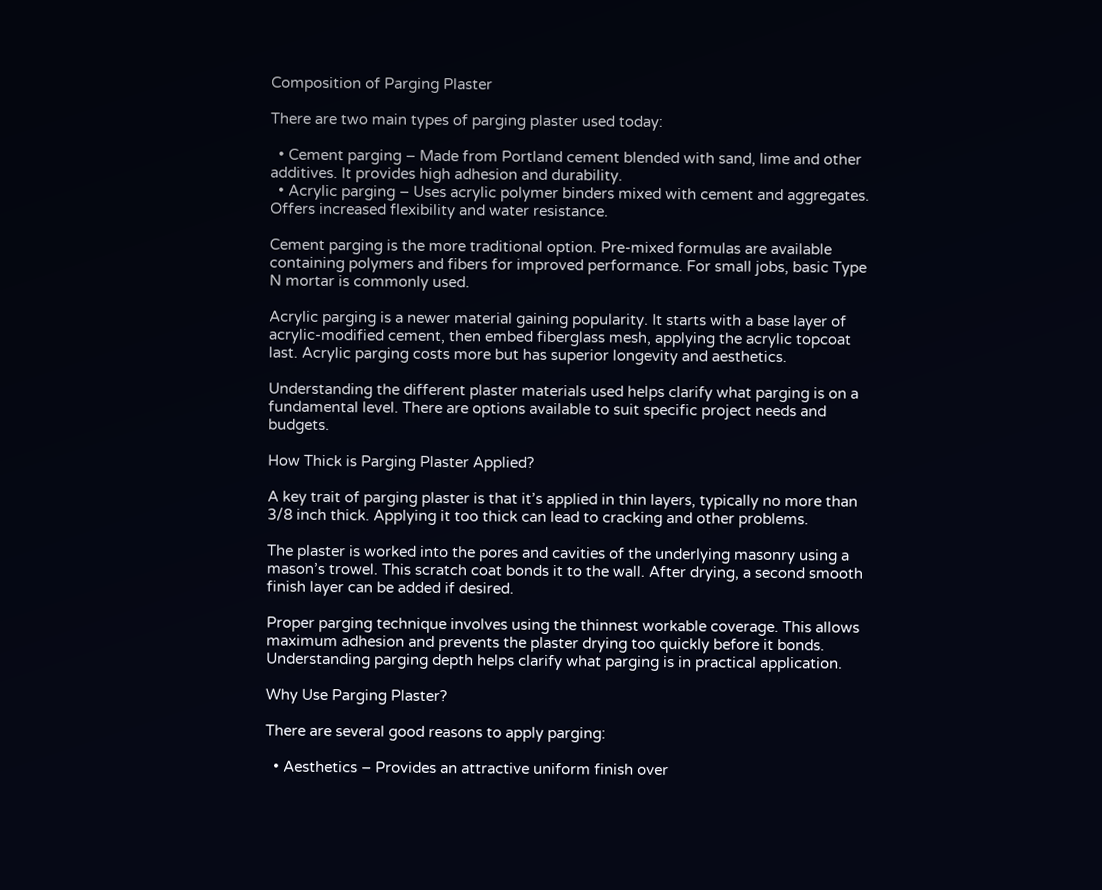Composition of Parging Plaster

There are two main types of parging plaster used today:

  • Cement parging – Made from Portland cement blended with sand, lime and other additives. It provides high adhesion and durability.
  • Acrylic parging – Uses acrylic polymer binders mixed with cement and aggregates. Offers increased flexibility and water resistance.

Cement parging is the more traditional option. Pre-mixed formulas are available containing polymers and fibers for improved performance. For small jobs, basic Type N mortar is commonly used.

Acrylic parging is a newer material gaining popularity. It starts with a base layer of acrylic-modified cement, then embed fiberglass mesh, applying the acrylic topcoat last. Acrylic parging costs more but has superior longevity and aesthetics.

Understanding the different plaster materials used helps clarify what parging is on a fundamental level. There are options available to suit specific project needs and budgets.

How Thick is Parging Plaster Applied?

A key trait of parging plaster is that it’s applied in thin layers, typically no more than 3/8 inch thick. Applying it too thick can lead to cracking and other problems.

The plaster is worked into the pores and cavities of the underlying masonry using a mason’s trowel. This scratch coat bonds it to the wall. After drying, a second smooth finish layer can be added if desired.

Proper parging technique involves using the thinnest workable coverage. This allows maximum adhesion and prevents the plaster drying too quickly before it bonds. Understanding parging depth helps clarify what parging is in practical application.

Why Use Parging Plaster?

There are several good reasons to apply parging:

  • Aesthetics – Provides an attractive uniform finish over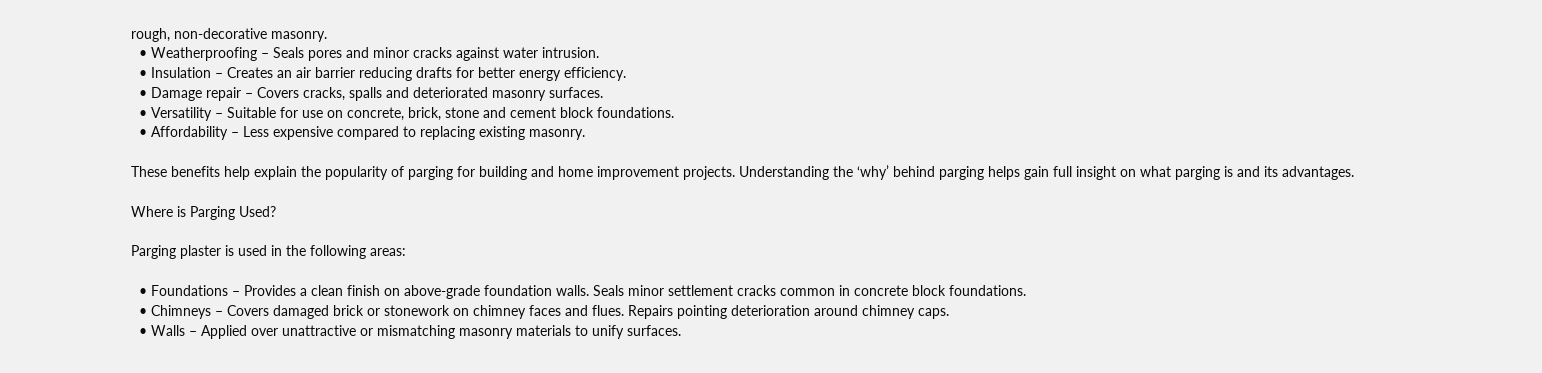rough, non-decorative masonry.
  • Weatherproofing – Seals pores and minor cracks against water intrusion.
  • Insulation – Creates an air barrier reducing drafts for better energy efficiency.
  • Damage repair – Covers cracks, spalls and deteriorated masonry surfaces.
  • Versatility – Suitable for use on concrete, brick, stone and cement block foundations.
  • Affordability – Less expensive compared to replacing existing masonry.

These benefits help explain the popularity of parging for building and home improvement projects. Understanding the ‘why’ behind parging helps gain full insight on what parging is and its advantages.

Where is Parging Used?

Parging plaster is used in the following areas:

  • Foundations – Provides a clean finish on above-grade foundation walls. Seals minor settlement cracks common in concrete block foundations.
  • Chimneys – Covers damaged brick or stonework on chimney faces and flues. Repairs pointing deterioration around chimney caps.
  • Walls – Applied over unattractive or mismatching masonry materials to unify surfaces.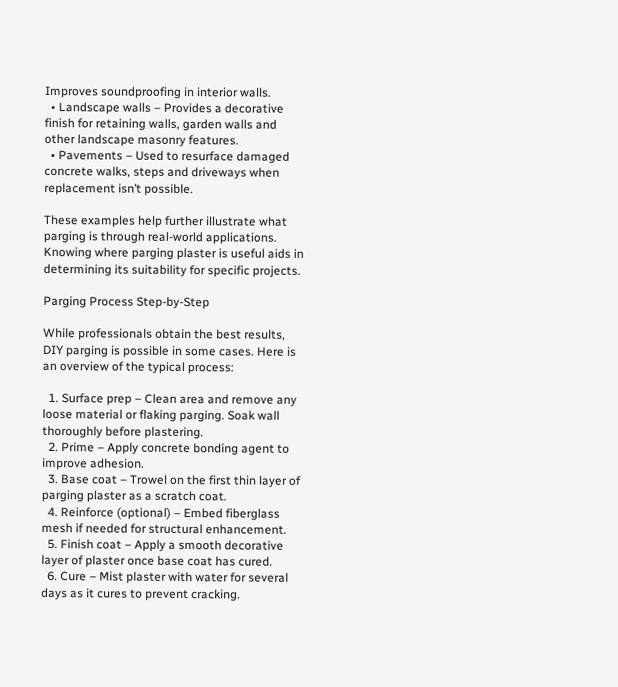Improves soundproofing in interior walls.
  • Landscape walls – Provides a decorative finish for retaining walls, garden walls and other landscape masonry features.
  • Pavements – Used to resurface damaged concrete walks, steps and driveways when replacement isn’t possible.

These examples help further illustrate what parging is through real-world applications. Knowing where parging plaster is useful aids in determining its suitability for specific projects.

Parging Process Step-by-Step

While professionals obtain the best results, DIY parging is possible in some cases. Here is an overview of the typical process:

  1. Surface prep – Clean area and remove any loose material or flaking parging. Soak wall thoroughly before plastering.
  2. Prime – Apply concrete bonding agent to improve adhesion.
  3. Base coat – Trowel on the first thin layer of parging plaster as a scratch coat.
  4. Reinforce (optional) – Embed fiberglass mesh if needed for structural enhancement.
  5. Finish coat – Apply a smooth decorative layer of plaster once base coat has cured.
  6. Cure – Mist plaster with water for several days as it cures to prevent cracking.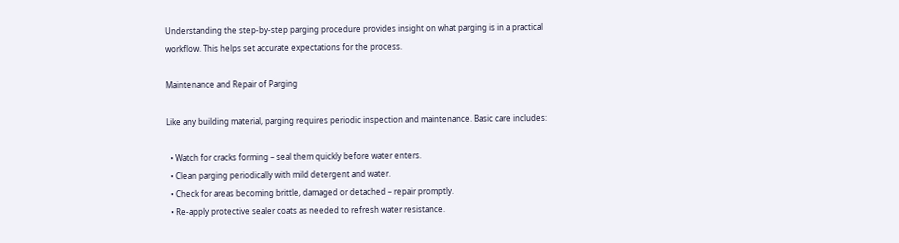Understanding the step-by-step parging procedure provides insight on what parging is in a practical workflow. This helps set accurate expectations for the process.

Maintenance and Repair of Parging

Like any building material, parging requires periodic inspection and maintenance. Basic care includes:

  • Watch for cracks forming – seal them quickly before water enters.
  • Clean parging periodically with mild detergent and water.
  • Check for areas becoming brittle, damaged or detached – repair promptly.
  • Re-apply protective sealer coats as needed to refresh water resistance.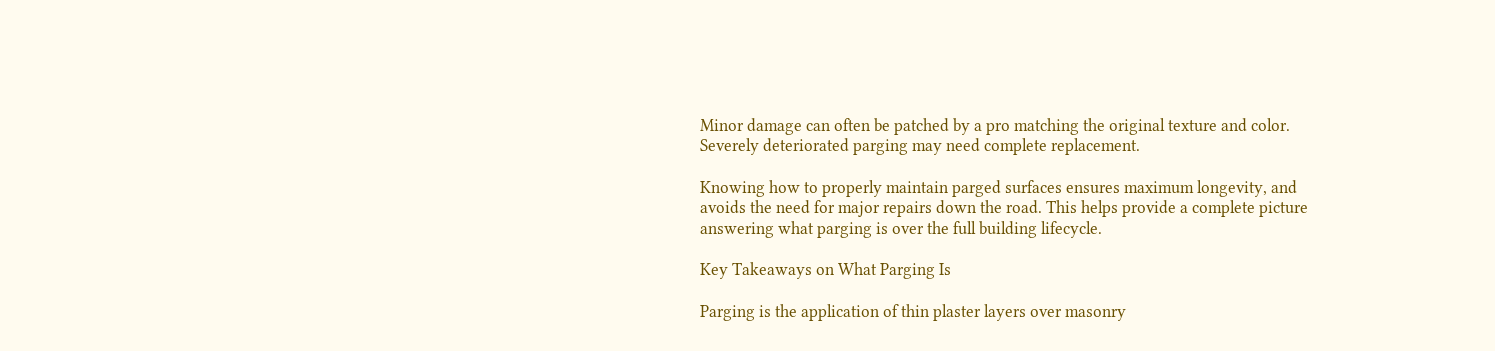Minor damage can often be patched by a pro matching the original texture and color. Severely deteriorated parging may need complete replacement.

Knowing how to properly maintain parged surfaces ensures maximum longevity, and avoids the need for major repairs down the road. This helps provide a complete picture answering what parging is over the full building lifecycle.

Key Takeaways on What Parging Is

Parging is the application of thin plaster layers over masonry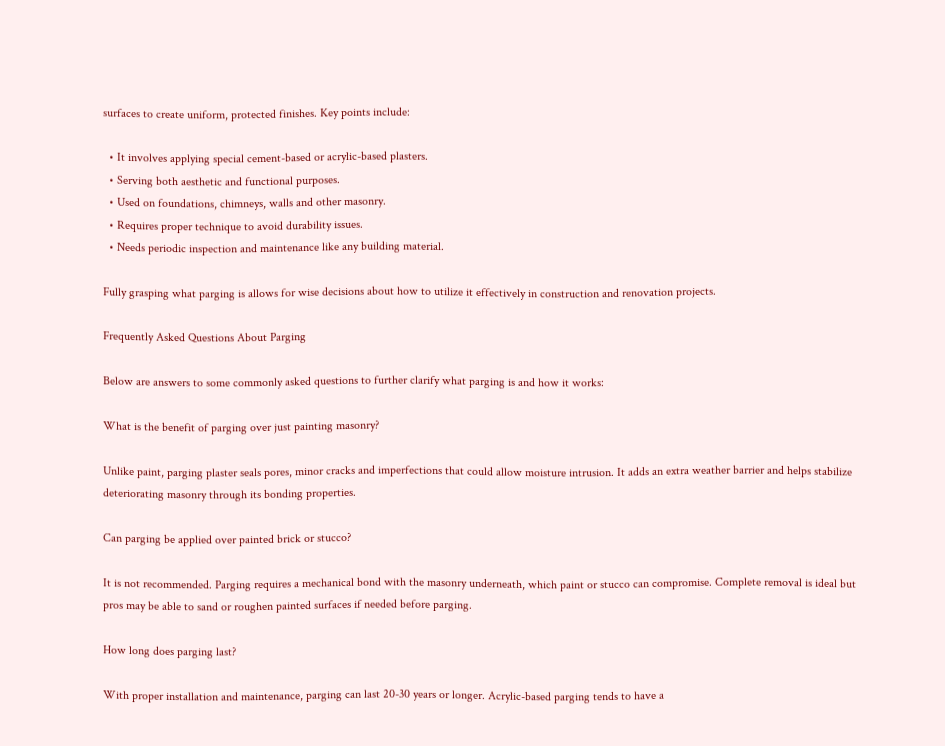surfaces to create uniform, protected finishes. Key points include:

  • It involves applying special cement-based or acrylic-based plasters.
  • Serving both aesthetic and functional purposes.
  • Used on foundations, chimneys, walls and other masonry.
  • Requires proper technique to avoid durability issues.
  • Needs periodic inspection and maintenance like any building material.

Fully grasping what parging is allows for wise decisions about how to utilize it effectively in construction and renovation projects.

Frequently Asked Questions About Parging

Below are answers to some commonly asked questions to further clarify what parging is and how it works:

What is the benefit of parging over just painting masonry?

Unlike paint, parging plaster seals pores, minor cracks and imperfections that could allow moisture intrusion. It adds an extra weather barrier and helps stabilize deteriorating masonry through its bonding properties.

Can parging be applied over painted brick or stucco?

It is not recommended. Parging requires a mechanical bond with the masonry underneath, which paint or stucco can compromise. Complete removal is ideal but pros may be able to sand or roughen painted surfaces if needed before parging.

How long does parging last?

With proper installation and maintenance, parging can last 20-30 years or longer. Acrylic-based parging tends to have a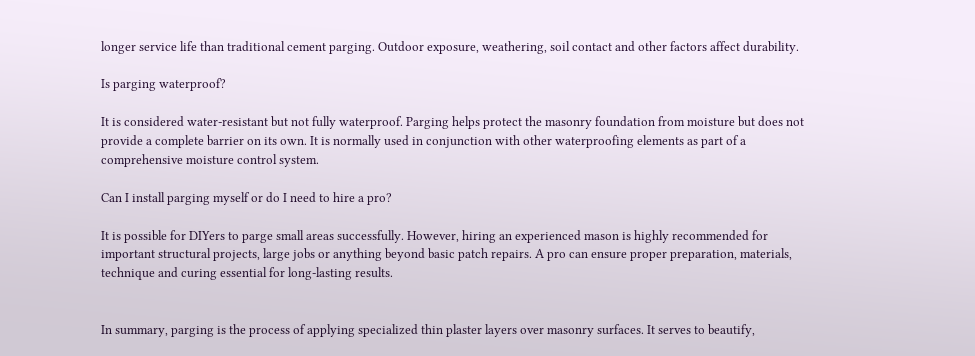longer service life than traditional cement parging. Outdoor exposure, weathering, soil contact and other factors affect durability.

Is parging waterproof?

It is considered water-resistant but not fully waterproof. Parging helps protect the masonry foundation from moisture but does not provide a complete barrier on its own. It is normally used in conjunction with other waterproofing elements as part of a comprehensive moisture control system.

Can I install parging myself or do I need to hire a pro?

It is possible for DIYers to parge small areas successfully. However, hiring an experienced mason is highly recommended for important structural projects, large jobs or anything beyond basic patch repairs. A pro can ensure proper preparation, materials, technique and curing essential for long-lasting results.


In summary, parging is the process of applying specialized thin plaster layers over masonry surfaces. It serves to beautify,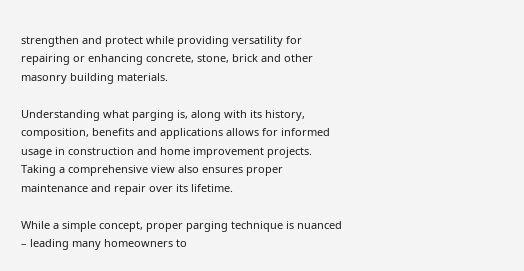strengthen and protect while providing versatility for repairing or enhancing concrete, stone, brick and other masonry building materials.

Understanding what parging is, along with its history, composition, benefits and applications allows for informed usage in construction and home improvement projects. Taking a comprehensive view also ensures proper maintenance and repair over its lifetime.

While a simple concept, proper parging technique is nuanced – leading many homeowners to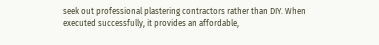seek out professional plastering contractors rather than DIY. When executed successfully, it provides an affordable,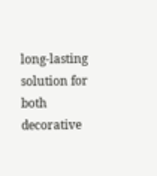long-lasting solution for both decorative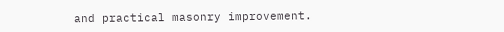and practical masonry improvement.